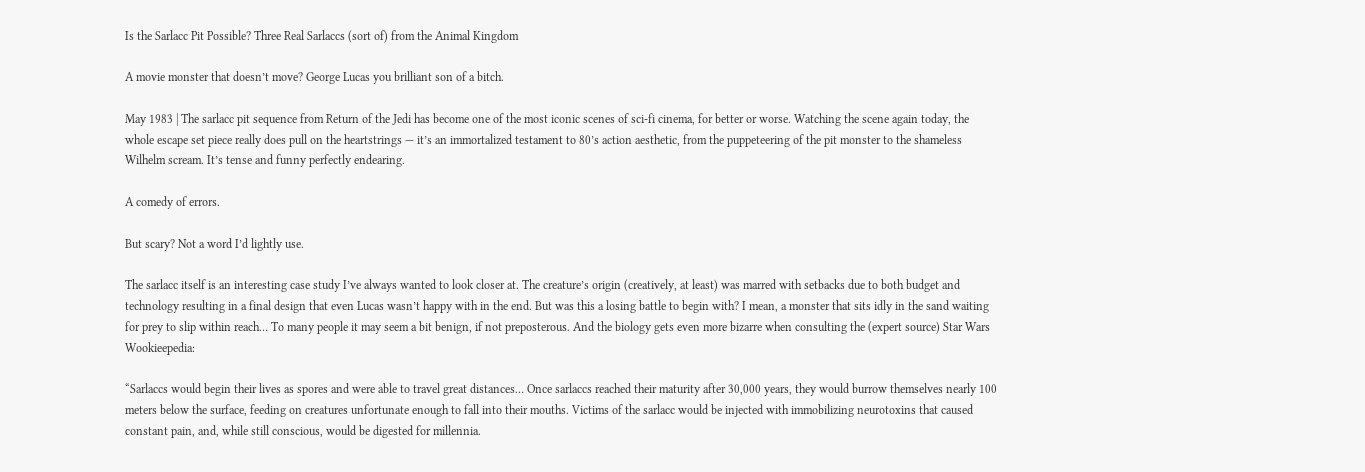Is the Sarlacc Pit Possible? Three Real Sarlaccs (sort of) from the Animal Kingdom

A movie monster that doesn’t move? George Lucas you brilliant son of a bitch.

May 1983 | The sarlacc pit sequence from Return of the Jedi has become one of the most iconic scenes of sci-fi cinema, for better or worse. Watching the scene again today, the whole escape set piece really does pull on the heartstrings — it’s an immortalized testament to 80’s action aesthetic, from the puppeteering of the pit monster to the shameless Wilhelm scream. It’s tense and funny perfectly endearing.

A comedy of errors.

But scary? Not a word I’d lightly use.

The sarlacc itself is an interesting case study I’ve always wanted to look closer at. The creature’s origin (creatively, at least) was marred with setbacks due to both budget and technology resulting in a final design that even Lucas wasn’t happy with in the end. But was this a losing battle to begin with? I mean, a monster that sits idly in the sand waiting for prey to slip within reach… To many people it may seem a bit benign, if not preposterous. And the biology gets even more bizarre when consulting the (expert source) Star Wars Wookieepedia:

“Sarlaccs would begin their lives as spores and were able to travel great distances… Once sarlaccs reached their maturity after 30,000 years, they would burrow themselves nearly 100 meters below the surface, feeding on creatures unfortunate enough to fall into their mouths. Victims of the sarlacc would be injected with immobilizing neurotoxins that caused constant pain, and, while still conscious, would be digested for millennia.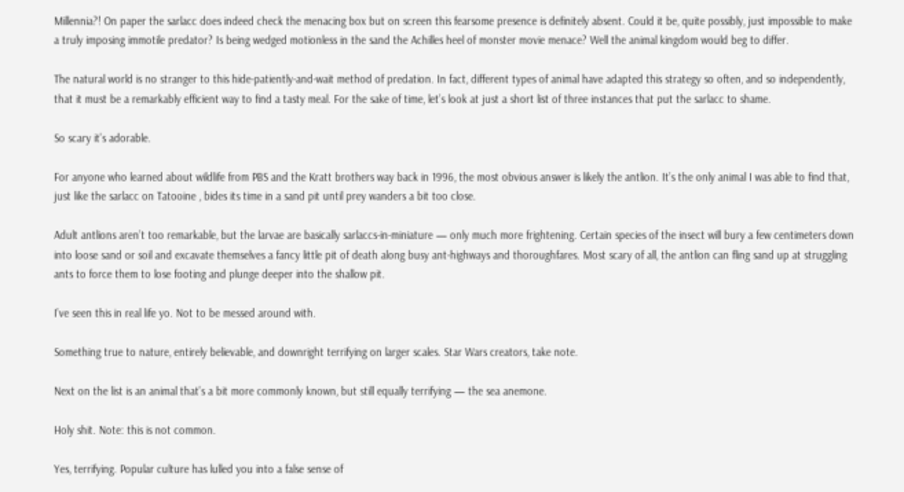Millennia?! On paper the sarlacc does indeed check the menacing box but on screen this fearsome presence is definitely absent. Could it be, quite possibly, just impossible to make a truly imposing immotile predator? Is being wedged motionless in the sand the Achilles heel of monster movie menace? Well the animal kingdom would beg to differ.

The natural world is no stranger to this hide-patiently-and-wait method of predation. In fact, different types of animal have adapted this strategy so often, and so independently, that it must be a remarkably efficient way to find a tasty meal. For the sake of time, let’s look at just a short list of three instances that put the sarlacc to shame.

So scary it’s adorable.

For anyone who learned about wildlife from PBS and the Kratt brothers way back in 1996, the most obvious answer is likely the antlion. It’s the only animal I was able to find that, just like the sarlacc on Tatooine , bides its time in a sand pit until prey wanders a bit too close.

Adult antlions aren’t too remarkable, but the larvae are basically sarlaccs-in-miniature — only much more frightening. Certain species of the insect will bury a few centimeters down into loose sand or soil and excavate themselves a fancy little pit of death along busy ant-highways and thoroughfares. Most scary of all, the antlion can fling sand up at struggling ants to force them to lose footing and plunge deeper into the shallow pit.

I’ve seen this in real life yo. Not to be messed around with.

Something true to nature, entirely believable, and downright terrifying on larger scales. Star Wars creators, take note.

Next on the list is an animal that’s a bit more commonly known, but still equally terrifying — the sea anemone.

Holy shit. Note: this is not common.

Yes, terrifying. Popular culture has lulled you into a false sense of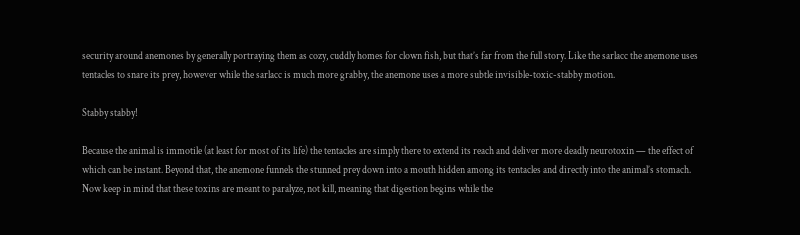security around anemones by generally portraying them as cozy, cuddly homes for clown fish, but that’s far from the full story. Like the sarlacc the anemone uses tentacles to snare its prey, however while the sarlacc is much more grabby, the anemone uses a more subtle invisible-toxic-stabby motion.

Stabby stabby!

Because the animal is immotile (at least for most of its life) the tentacles are simply there to extend its reach and deliver more deadly neurotoxin — the effect of which can be instant. Beyond that, the anemone funnels the stunned prey down into a mouth hidden among its tentacles and directly into the animal’s stomach. Now keep in mind that these toxins are meant to paralyze, not kill, meaning that digestion begins while the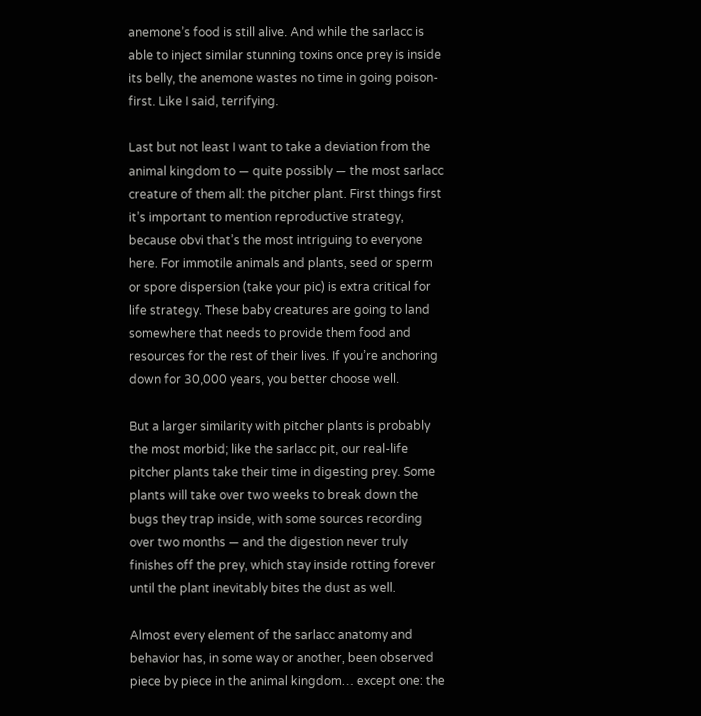anemone’s food is still alive. And while the sarlacc is able to inject similar stunning toxins once prey is inside its belly, the anemone wastes no time in going poison-first. Like I said, terrifying.

Last but not least I want to take a deviation from the animal kingdom to — quite possibly — the most sarlacc creature of them all: the pitcher plant. First things first it’s important to mention reproductive strategy, because obvi that’s the most intriguing to everyone here. For immotile animals and plants, seed or sperm or spore dispersion (take your pic) is extra critical for life strategy. These baby creatures are going to land somewhere that needs to provide them food and resources for the rest of their lives. If you’re anchoring down for 30,000 years, you better choose well.

But a larger similarity with pitcher plants is probably the most morbid; like the sarlacc pit, our real-life pitcher plants take their time in digesting prey. Some plants will take over two weeks to break down the bugs they trap inside, with some sources recording over two months — and the digestion never truly finishes off the prey, which stay inside rotting forever until the plant inevitably bites the dust as well.

Almost every element of the sarlacc anatomy and behavior has, in some way or another, been observed piece by piece in the animal kingdom… except one: the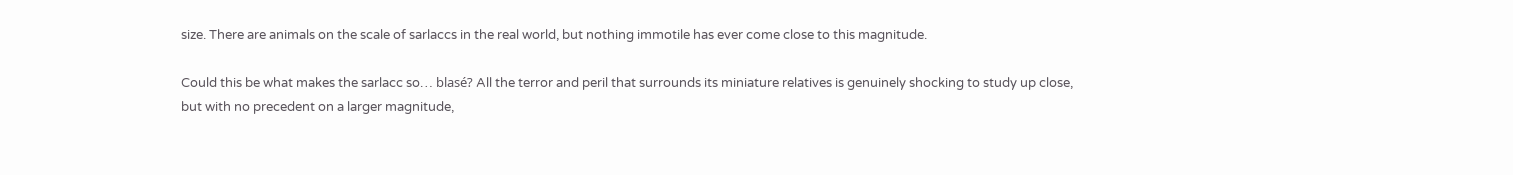size. There are animals on the scale of sarlaccs in the real world, but nothing immotile has ever come close to this magnitude.

Could this be what makes the sarlacc so… blasé? All the terror and peril that surrounds its miniature relatives is genuinely shocking to study up close, but with no precedent on a larger magnitude,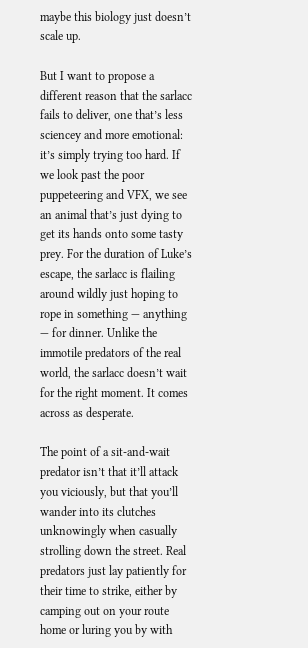maybe this biology just doesn’t scale up.

But I want to propose a different reason that the sarlacc fails to deliver, one that’s less sciencey and more emotional: it’s simply trying too hard. If we look past the poor puppeteering and VFX, we see an animal that’s just dying to get its hands onto some tasty prey. For the duration of Luke’s escape, the sarlacc is flailing around wildly just hoping to rope in something — anything — for dinner. Unlike the immotile predators of the real world, the sarlacc doesn’t wait for the right moment. It comes across as desperate.

The point of a sit-and-wait predator isn’t that it’ll attack you viciously, but that you’ll wander into its clutches unknowingly when casually strolling down the street. Real predators just lay patiently for their time to strike, either by camping out on your route home or luring you by with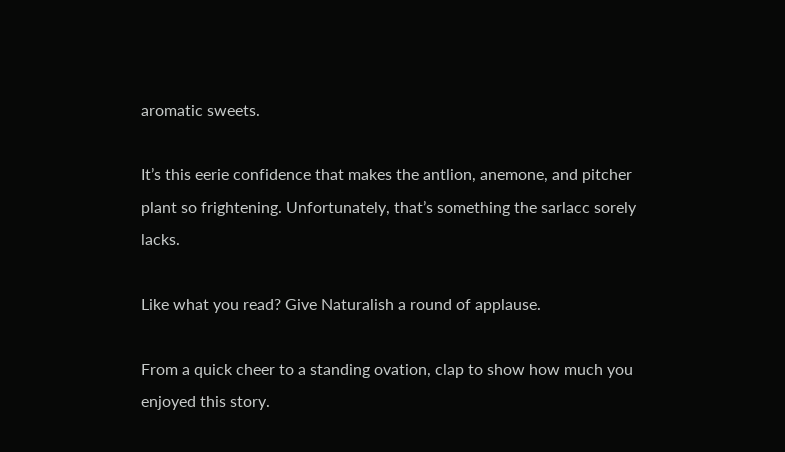aromatic sweets.

It’s this eerie confidence that makes the antlion, anemone, and pitcher plant so frightening. Unfortunately, that’s something the sarlacc sorely lacks.

Like what you read? Give Naturalish a round of applause.

From a quick cheer to a standing ovation, clap to show how much you enjoyed this story.